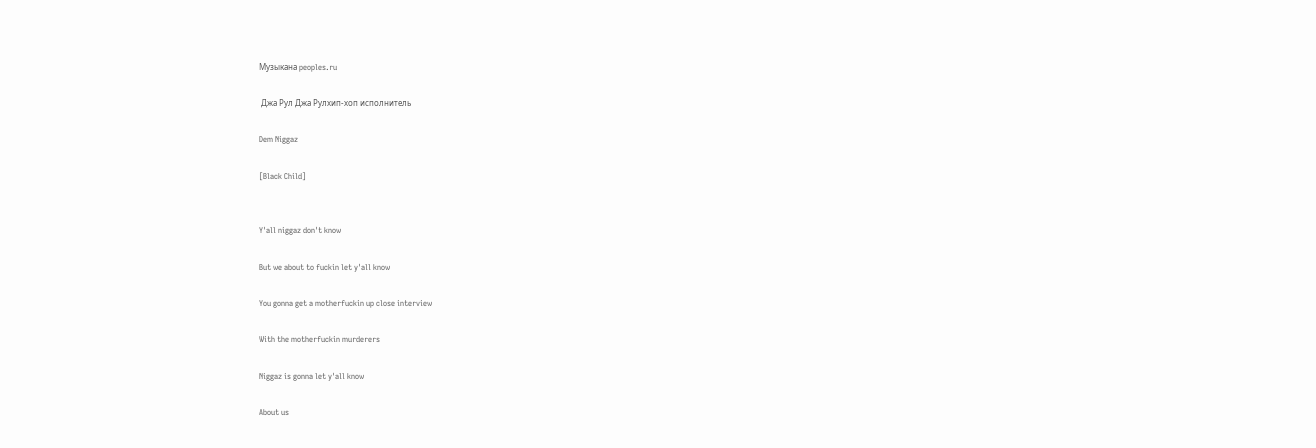Музыкана peoples.ru

 Джа Рул Джа Рулхип-хоп исполнитель

Dem Niggaz

[Black Child]


Y'all niggaz don't know

But we about to fuckin let y'all know

You gonna get a motherfuckin up close interview

With the motherfuckin murderers

Niggaz is gonna let y'all know

About us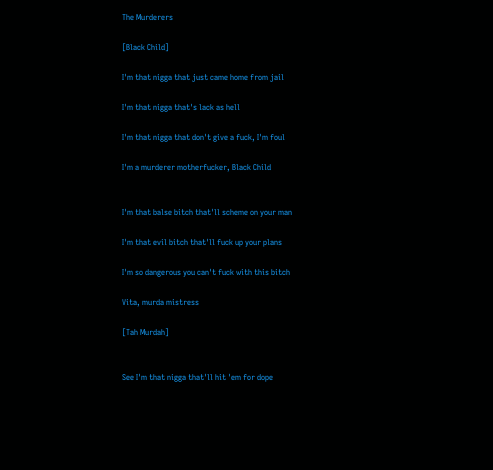The Murderers

[Black Child]

I'm that nigga that just came home from jail

I'm that nigga that's lack as hell

I'm that nigga that don't give a fuck, I'm foul

I'm a murderer motherfucker, Black Child


I'm that balse bitch that'll scheme on your man

I'm that evil bitch that'll fuck up your plans

I'm so dangerous you can't fuck with this bitch

Vita, murda mistress

[Tah Murdah]


See I'm that nigga that'll hit 'em for dope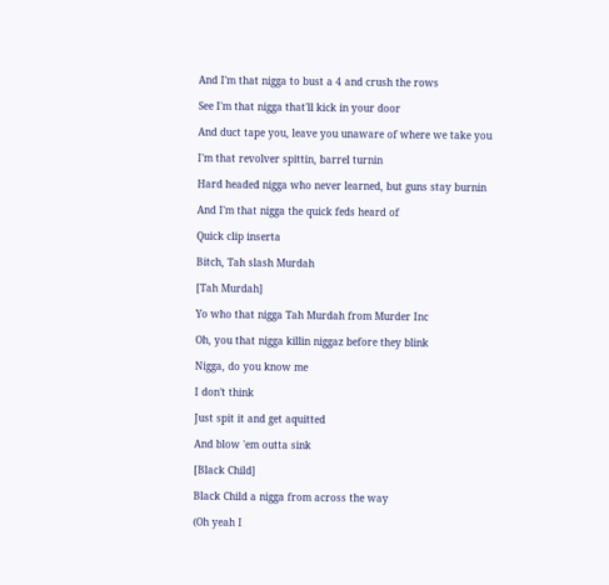And I'm that nigga to bust a 4 and crush the rows

See I'm that nigga that'll kick in your door

And duct tape you, leave you unaware of where we take you

I'm that revolver spittin, barrel turnin

Hard headed nigga who never learned, but guns stay burnin

And I'm that nigga the quick feds heard of

Quick clip inserta

Bitch, Tah slash Murdah

[Tah Murdah]

Yo who that nigga Tah Murdah from Murder Inc

Oh, you that nigga killin niggaz before they blink

Nigga, do you know me

I don't think

Just spit it and get aquitted

And blow 'em outta sink

[Black Child]

Black Child a nigga from across the way

(Oh yeah I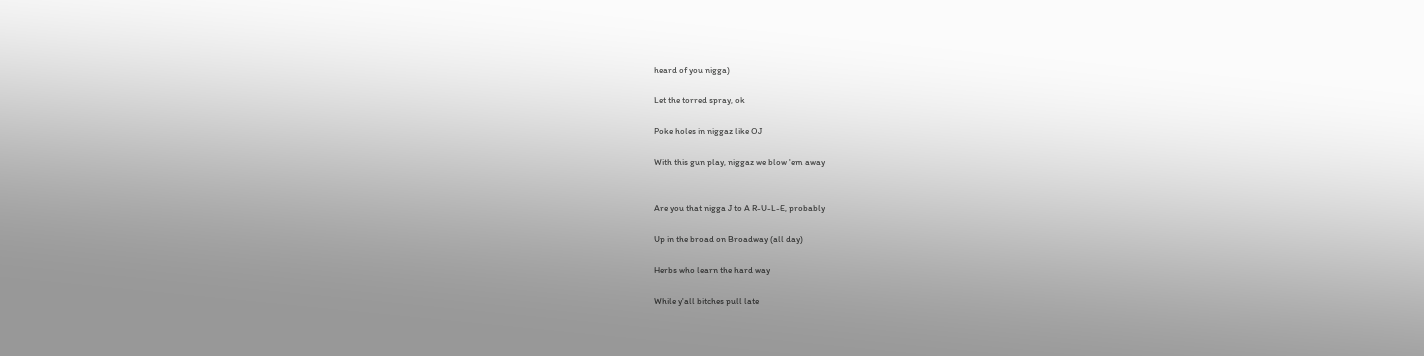heard of you nigga)

Let the torred spray, ok

Poke holes in niggaz like OJ

With this gun play, niggaz we blow 'em away


Are you that nigga J to A R-U-L-E, probably

Up in the broad on Broadway (all day)

Herbs who learn the hard way

While y'all bitches pull late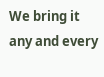We bring it any and every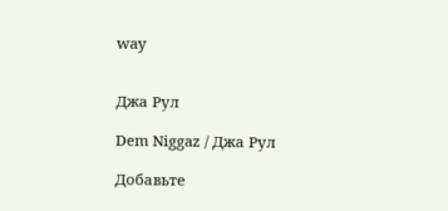way


Джа Рул

Dem Niggaz / Джа Рул

Добавьте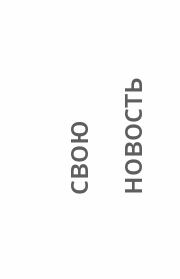свою новость